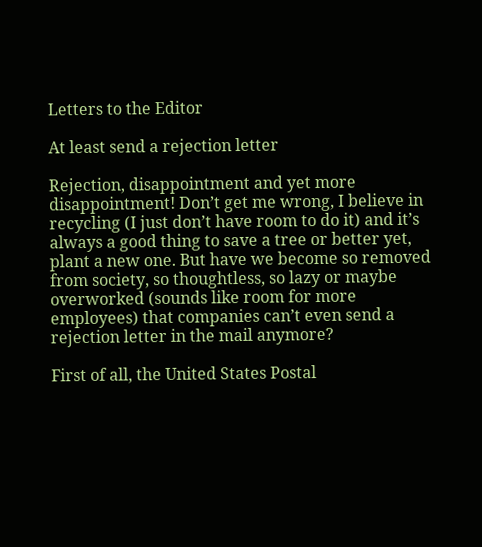Letters to the Editor

At least send a rejection letter

Rejection, disappointment and yet more disappointment! Don’t get me wrong, I believe in recycling (I just don’t have room to do it) and it’s always a good thing to save a tree or better yet, plant a new one. But have we become so removed from society, so thoughtless, so lazy or maybe overworked (sounds like room for more employees) that companies can’t even send a rejection letter in the mail anymore?

First of all, the United States Postal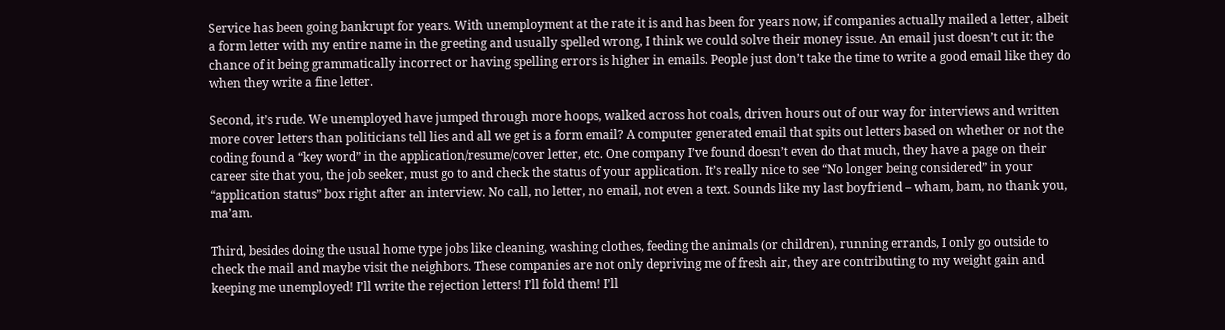Service has been going bankrupt for years. With unemployment at the rate it is and has been for years now, if companies actually mailed a letter, albeit a form letter with my entire name in the greeting and usually spelled wrong, I think we could solve their money issue. An email just doesn’t cut it: the chance of it being grammatically incorrect or having spelling errors is higher in emails. People just don’t take the time to write a good email like they do when they write a fine letter.

Second, it’s rude. We unemployed have jumped through more hoops, walked across hot coals, driven hours out of our way for interviews and written more cover letters than politicians tell lies and all we get is a form email? A computer generated email that spits out letters based on whether or not the coding found a “key word” in the application/resume/cover letter, etc. One company I’ve found doesn’t even do that much, they have a page on their career site that you, the job seeker, must go to and check the status of your application. It’s really nice to see “No longer being considered” in your “application status” box right after an interview. No call, no letter, no email, not even a text. Sounds like my last boyfriend – wham, bam, no thank you, ma’am.

Third, besides doing the usual home type jobs like cleaning, washing clothes, feeding the animals (or children), running errands, I only go outside to check the mail and maybe visit the neighbors. These companies are not only depriving me of fresh air, they are contributing to my weight gain and keeping me unemployed! I’ll write the rejection letters! I’ll fold them! I’ll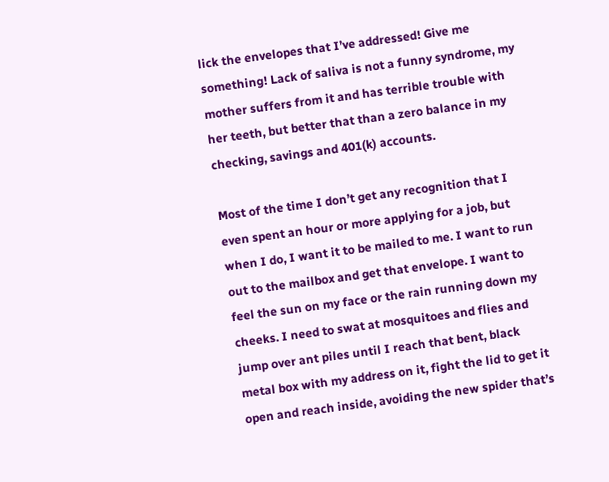lick the envelopes that I’ve addressed! Give me something! Lack of saliva is not a funny syndrome, my mother suffers from it and has terrible trouble with her teeth, but better that than a zero balance in my checking, savings and 401(k) accounts.

Most of the time I don’t get any recognition that I even spent an hour or more applying for a job, but when I do, I want it to be mailed to me. I want to run out to the mailbox and get that envelope. I want to feel the sun on my face or the rain running down my cheeks. I need to swat at mosquitoes and flies and jump over ant piles until I reach that bent, black metal box with my address on it, fight the lid to get it open and reach inside, avoiding the new spider that’s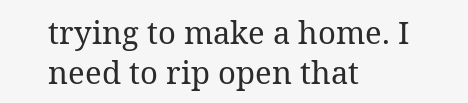trying to make a home. I need to rip open that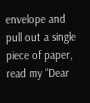envelope and pull out a single piece of paper, read my “Dear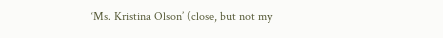‘Ms. Kristina Olson’ (close, but not my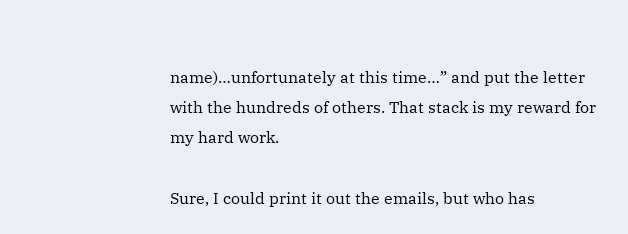name)…unfortunately at this time…” and put the letter with the hundreds of others. That stack is my reward for my hard work.

Sure, I could print it out the emails, but who has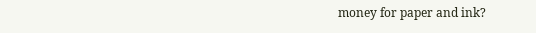money for paper and ink?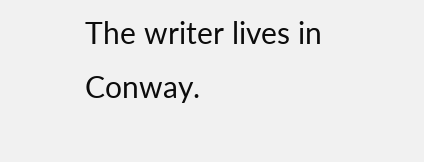The writer lives in Conway.